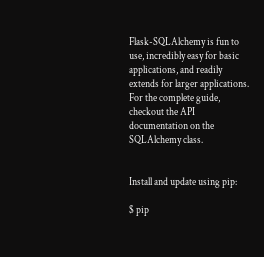Flask-SQLAlchemy is fun to use, incredibly easy for basic applications, and readily extends for larger applications. For the complete guide, checkout the API documentation on the SQLAlchemy class.


Install and update using pip:

$ pip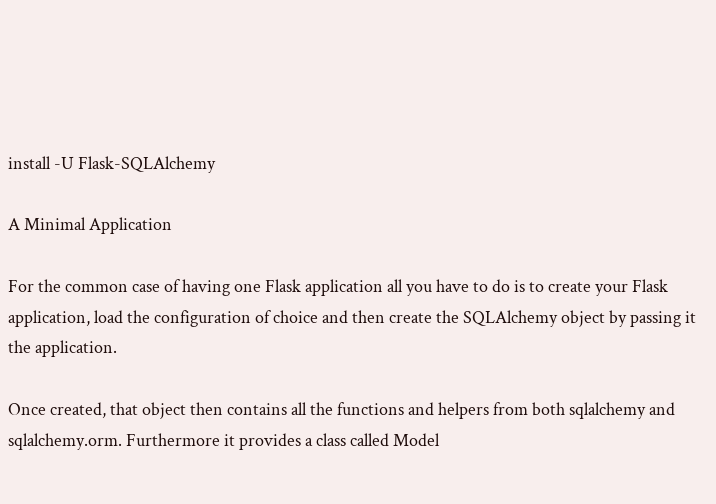install -U Flask-SQLAlchemy

A Minimal Application

For the common case of having one Flask application all you have to do is to create your Flask application, load the configuration of choice and then create the SQLAlchemy object by passing it the application.

Once created, that object then contains all the functions and helpers from both sqlalchemy and sqlalchemy.orm. Furthermore it provides a class called Model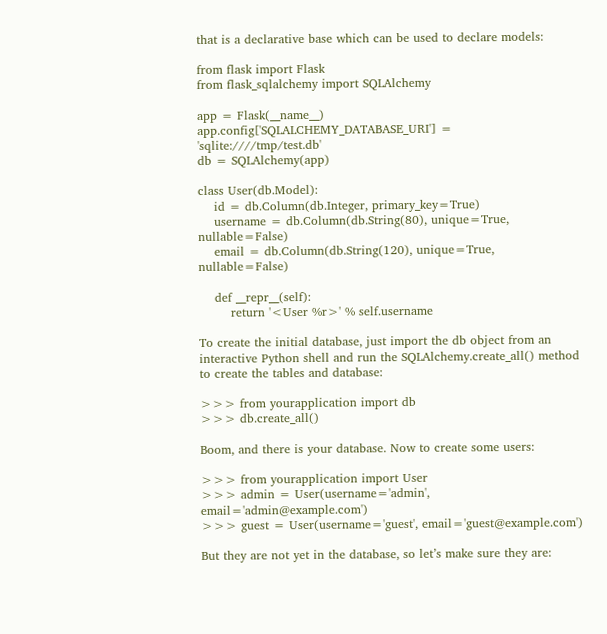that is a declarative base which can be used to declare models:

from flask import Flask
from flask_sqlalchemy import SQLAlchemy

app = Flask(__name__)
app.config['SQLALCHEMY_DATABASE_URI'] = 'sqlite:////tmp/test.db'
db = SQLAlchemy(app)

class User(db.Model):
    id = db.Column(db.Integer, primary_key=True)
    username = db.Column(db.String(80), unique=True, nullable=False)
    email = db.Column(db.String(120), unique=True, nullable=False)

    def __repr__(self):
        return '<User %r>' % self.username

To create the initial database, just import the db object from an interactive Python shell and run the SQLAlchemy.create_all() method to create the tables and database:

>>> from yourapplication import db
>>> db.create_all()

Boom, and there is your database. Now to create some users:

>>> from yourapplication import User
>>> admin = User(username='admin', email='admin@example.com')
>>> guest = User(username='guest', email='guest@example.com')

But they are not yet in the database, so let’s make sure they are: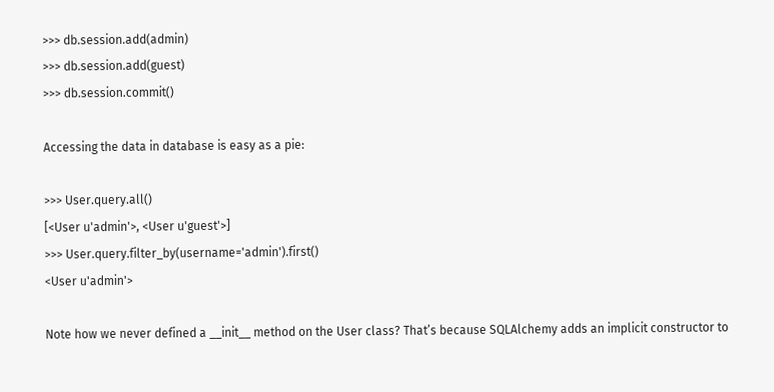>>> db.session.add(admin)
>>> db.session.add(guest)
>>> db.session.commit()

Accessing the data in database is easy as a pie:

>>> User.query.all()
[<User u'admin'>, <User u'guest'>]
>>> User.query.filter_by(username='admin').first()
<User u'admin'>

Note how we never defined a __init__ method on the User class? That’s because SQLAlchemy adds an implicit constructor to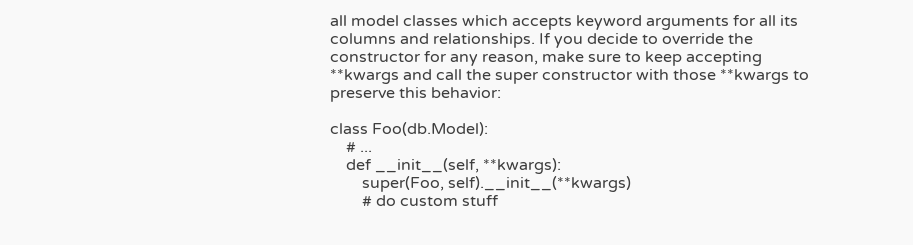all model classes which accepts keyword arguments for all its columns and relationships. If you decide to override the constructor for any reason, make sure to keep accepting **kwargs and call the super constructor with those **kwargs to preserve this behavior:

class Foo(db.Model):
    # ...
    def __init__(self, **kwargs):
        super(Foo, self).__init__(**kwargs)
        # do custom stuff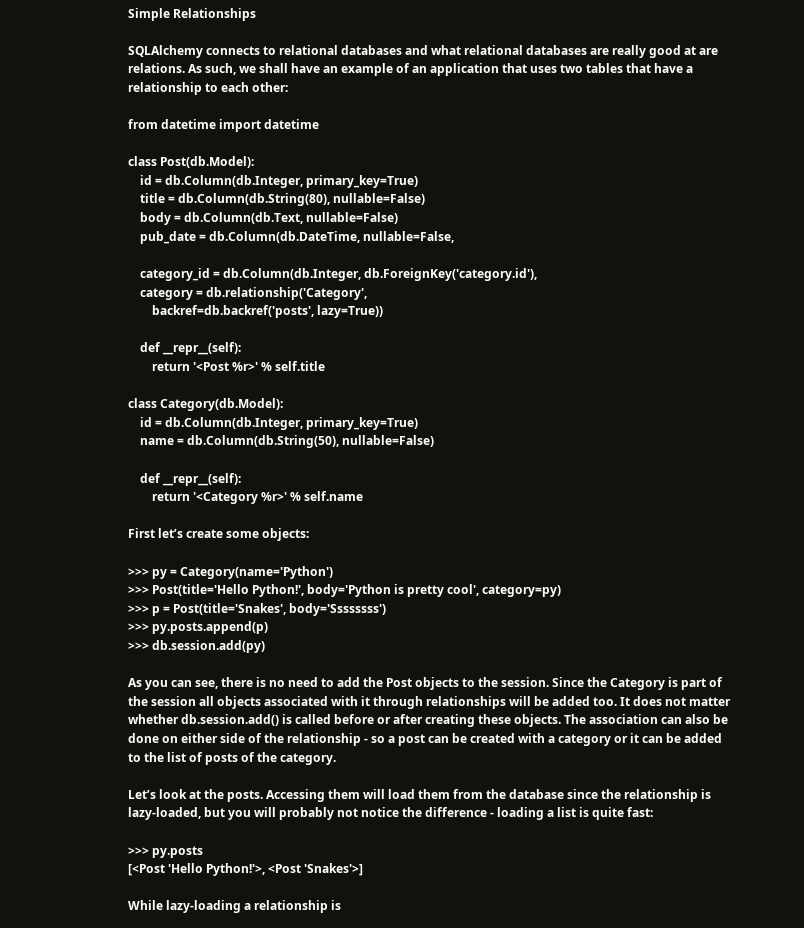Simple Relationships

SQLAlchemy connects to relational databases and what relational databases are really good at are relations. As such, we shall have an example of an application that uses two tables that have a relationship to each other:

from datetime import datetime

class Post(db.Model):
    id = db.Column(db.Integer, primary_key=True)
    title = db.Column(db.String(80), nullable=False)
    body = db.Column(db.Text, nullable=False)
    pub_date = db.Column(db.DateTime, nullable=False,

    category_id = db.Column(db.Integer, db.ForeignKey('category.id'),
    category = db.relationship('Category',
        backref=db.backref('posts', lazy=True))

    def __repr__(self):
        return '<Post %r>' % self.title

class Category(db.Model):
    id = db.Column(db.Integer, primary_key=True)
    name = db.Column(db.String(50), nullable=False)

    def __repr__(self):
        return '<Category %r>' % self.name

First let’s create some objects:

>>> py = Category(name='Python')
>>> Post(title='Hello Python!', body='Python is pretty cool', category=py)
>>> p = Post(title='Snakes', body='Ssssssss')
>>> py.posts.append(p)
>>> db.session.add(py)

As you can see, there is no need to add the Post objects to the session. Since the Category is part of the session all objects associated with it through relationships will be added too. It does not matter whether db.session.add() is called before or after creating these objects. The association can also be done on either side of the relationship - so a post can be created with a category or it can be added to the list of posts of the category.

Let’s look at the posts. Accessing them will load them from the database since the relationship is lazy-loaded, but you will probably not notice the difference - loading a list is quite fast:

>>> py.posts
[<Post 'Hello Python!'>, <Post 'Snakes'>]

While lazy-loading a relationship is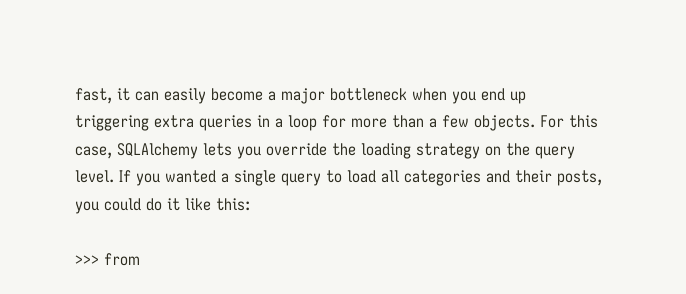fast, it can easily become a major bottleneck when you end up triggering extra queries in a loop for more than a few objects. For this case, SQLAlchemy lets you override the loading strategy on the query level. If you wanted a single query to load all categories and their posts, you could do it like this:

>>> from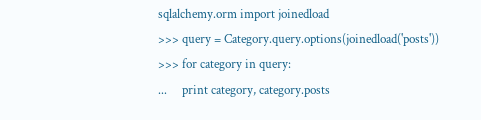sqlalchemy.orm import joinedload
>>> query = Category.query.options(joinedload('posts'))
>>> for category in query:
...     print category, category.posts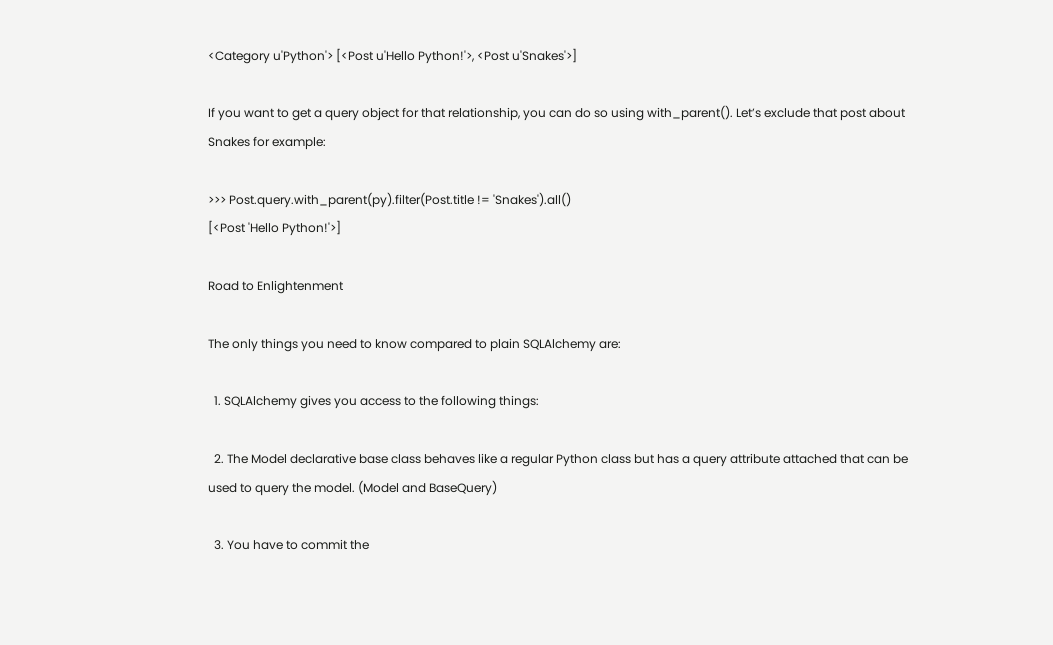<Category u'Python'> [<Post u'Hello Python!'>, <Post u'Snakes'>]

If you want to get a query object for that relationship, you can do so using with_parent(). Let’s exclude that post about Snakes for example:

>>> Post.query.with_parent(py).filter(Post.title != 'Snakes').all()
[<Post 'Hello Python!'>]

Road to Enlightenment

The only things you need to know compared to plain SQLAlchemy are:

  1. SQLAlchemy gives you access to the following things:

  2. The Model declarative base class behaves like a regular Python class but has a query attribute attached that can be used to query the model. (Model and BaseQuery)

  3. You have to commit the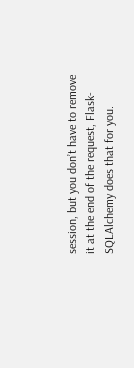session, but you don’t have to remove it at the end of the request, Flask-SQLAlchemy does that for you.